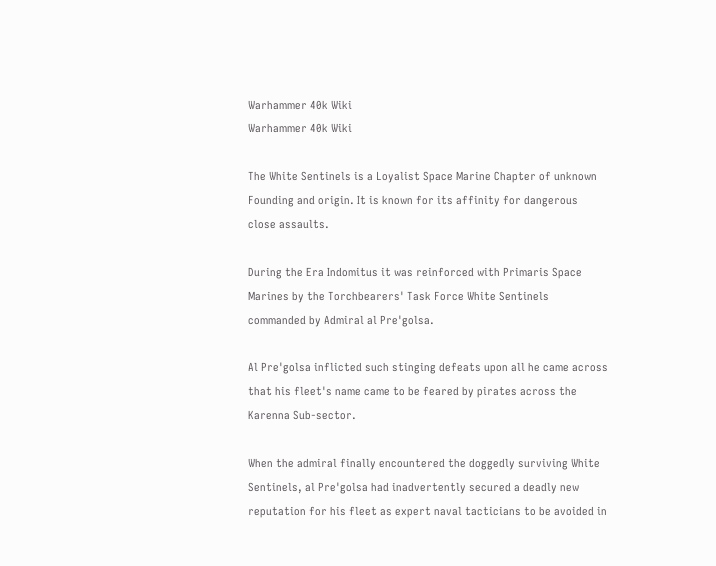Warhammer 40k Wiki
Warhammer 40k Wiki

The White Sentinels is a Loyalist Space Marine Chapter of unknown Founding and origin. It is known for its affinity for dangerous close assaults.

During the Era Indomitus it was reinforced with Primaris Space Marines by the Torchbearers' Task Force White Sentinels commanded by Admiral al Pre'golsa.

Al Pre'golsa inflicted such stinging defeats upon all he came across that his fleet's name came to be feared by pirates across the Karenna Sub-sector.

When the admiral finally encountered the doggedly surviving White Sentinels, al Pre'golsa had inadvertently secured a deadly new reputation for his fleet as expert naval tacticians to be avoided in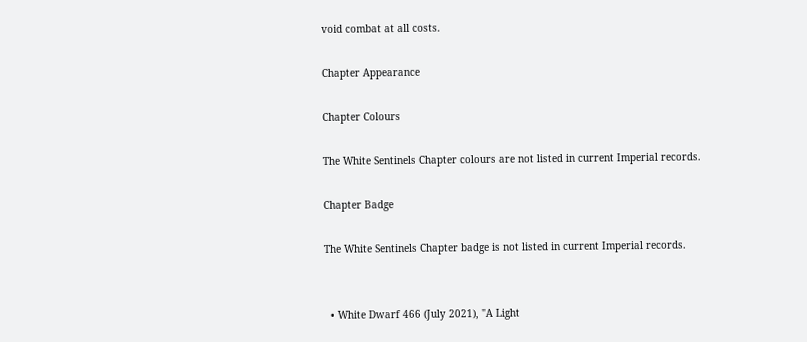void combat at all costs.

Chapter Appearance

Chapter Colours

The White Sentinels Chapter colours are not listed in current Imperial records.

Chapter Badge

The White Sentinels Chapter badge is not listed in current Imperial records.


  • White Dwarf 466 (July 2021), "A Light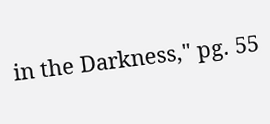in the Darkness," pg. 55